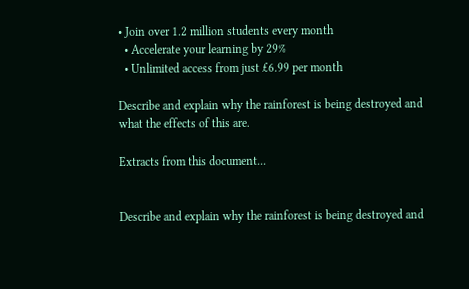• Join over 1.2 million students every month
  • Accelerate your learning by 29%
  • Unlimited access from just £6.99 per month

Describe and explain why the rainforest is being destroyed and what the effects of this are.

Extracts from this document...


Describe and explain why the rainforest is being destroyed and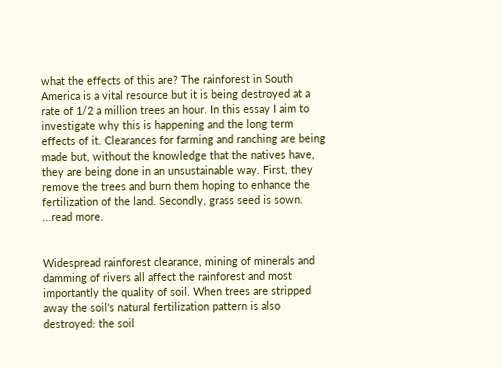what the effects of this are? The rainforest in South America is a vital resource but it is being destroyed at a rate of 1/2 a million trees an hour. In this essay I aim to investigate why this is happening and the long term effects of it. Clearances for farming and ranching are being made but, without the knowledge that the natives have, they are being done in an unsustainable way. First, they remove the trees and burn them hoping to enhance the fertilization of the land. Secondly, grass seed is sown. ...read more.


Widespread rainforest clearance, mining of minerals and damming of rivers all affect the rainforest and most importantly the quality of soil. When trees are stripped away the soil's natural fertilization pattern is also destroyed: the soil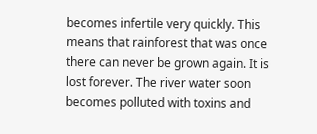becomes infertile very quickly. This means that rainforest that was once there can never be grown again. It is lost forever. The river water soon becomes polluted with toxins and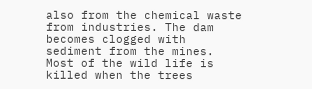also from the chemical waste from industries. The dam becomes clogged with sediment from the mines. Most of the wild life is killed when the trees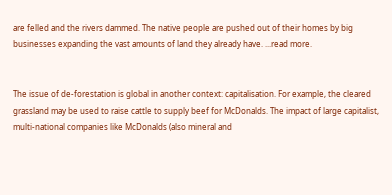are felled and the rivers dammed. The native people are pushed out of their homes by big businesses expanding the vast amounts of land they already have. ...read more.


The issue of de-forestation is global in another context: capitalisation. For example, the cleared grassland may be used to raise cattle to supply beef for McDonalds. The impact of large capitalist, multi-national companies like McDonalds (also mineral and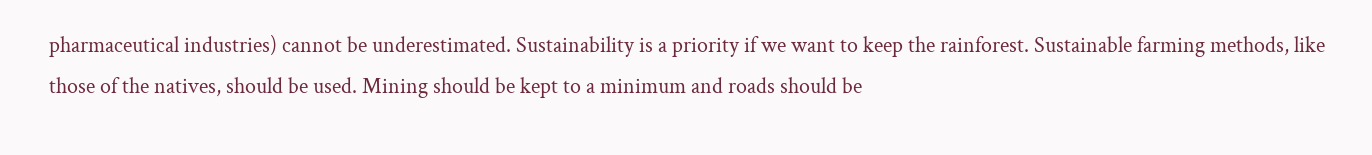pharmaceutical industries) cannot be underestimated. Sustainability is a priority if we want to keep the rainforest. Sustainable farming methods, like those of the natives, should be used. Mining should be kept to a minimum and roads should be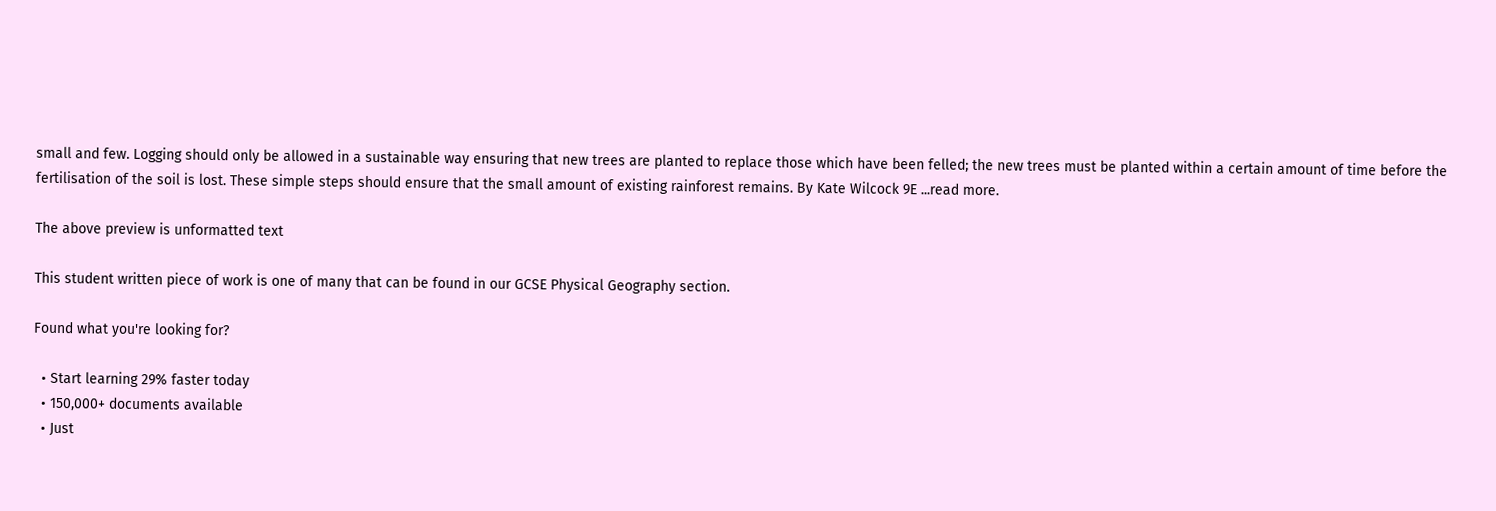small and few. Logging should only be allowed in a sustainable way ensuring that new trees are planted to replace those which have been felled; the new trees must be planted within a certain amount of time before the fertilisation of the soil is lost. These simple steps should ensure that the small amount of existing rainforest remains. By Kate Wilcock 9E ...read more.

The above preview is unformatted text

This student written piece of work is one of many that can be found in our GCSE Physical Geography section.

Found what you're looking for?

  • Start learning 29% faster today
  • 150,000+ documents available
  • Just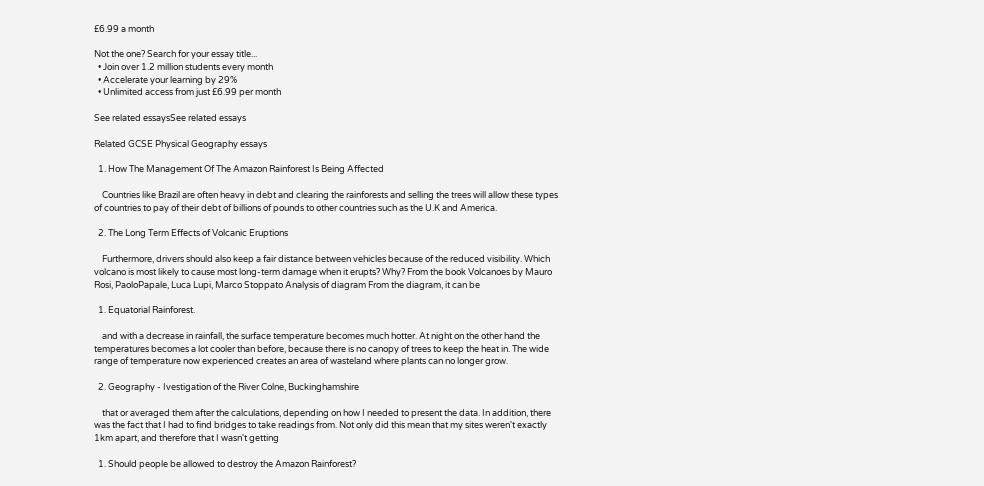£6.99 a month

Not the one? Search for your essay title...
  • Join over 1.2 million students every month
  • Accelerate your learning by 29%
  • Unlimited access from just £6.99 per month

See related essaysSee related essays

Related GCSE Physical Geography essays

  1. How The Management Of The Amazon Rainforest Is Being Affected

    Countries like Brazil are often heavy in debt and clearing the rainforests and selling the trees will allow these types of countries to pay of their debt of billions of pounds to other countries such as the U.K and America.

  2. The Long Term Effects of Volcanic Eruptions

    Furthermore, drivers should also keep a fair distance between vehicles because of the reduced visibility. Which volcano is most likely to cause most long-term damage when it erupts? Why? From the book Volcanoes by Mauro Rosi, PaoloPapale, Luca Lupi, Marco Stoppato Analysis of diagram From the diagram, it can be

  1. Equatorial Rainforest.

    and with a decrease in rainfall, the surface temperature becomes much hotter. At night on the other hand the temperatures becomes a lot cooler than before, because there is no canopy of trees to keep the heat in. The wide range of temperature now experienced creates an area of wasteland where plants can no longer grow.

  2. Geography - Ivestigation of the River Colne, Buckinghamshire

    that or averaged them after the calculations, depending on how I needed to present the data. In addition, there was the fact that I had to find bridges to take readings from. Not only did this mean that my sites weren't exactly 1km apart, and therefore that I wasn't getting

  1. Should people be allowed to destroy the Amazon Rainforest?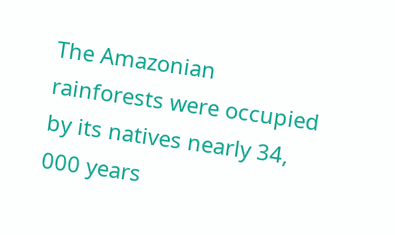The Amazonian rainforests were occupied by its natives nearly 34, 000 years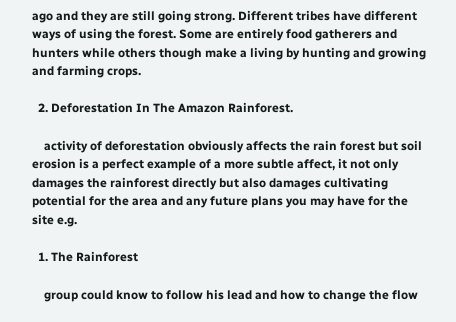ago and they are still going strong. Different tribes have different ways of using the forest. Some are entirely food gatherers and hunters while others though make a living by hunting and growing and farming crops.

  2. Deforestation In The Amazon Rainforest.

    activity of deforestation obviously affects the rain forest but soil erosion is a perfect example of a more subtle affect, it not only damages the rainforest directly but also damages cultivating potential for the area and any future plans you may have for the site e.g.

  1. The Rainforest

    group could know to follow his lead and how to change the flow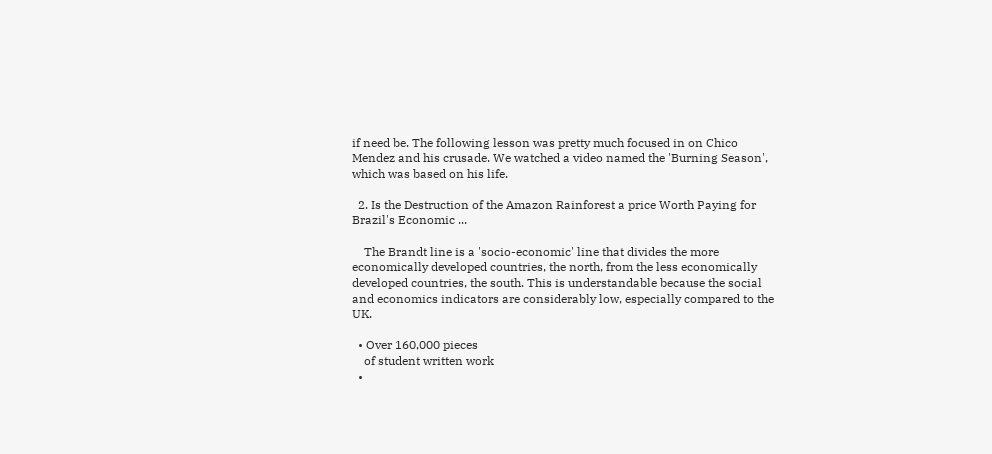if need be. The following lesson was pretty much focused in on Chico Mendez and his crusade. We watched a video named the 'Burning Season', which was based on his life.

  2. Is the Destruction of the Amazon Rainforest a price Worth Paying for Brazil's Economic ...

    The Brandt line is a 'socio-economic' line that divides the more economically developed countries, the north, from the less economically developed countries, the south. This is understandable because the social and economics indicators are considerably low, especially compared to the UK.

  • Over 160,000 pieces
    of student written work
  •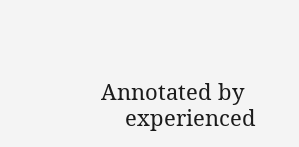Annotated by
    experienced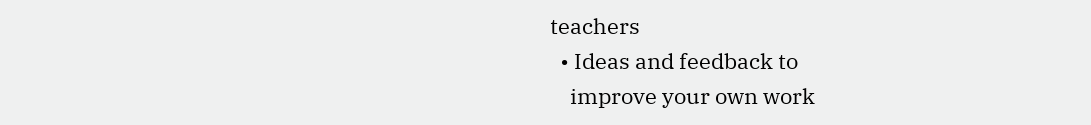teachers
  • Ideas and feedback to
    improve your own work